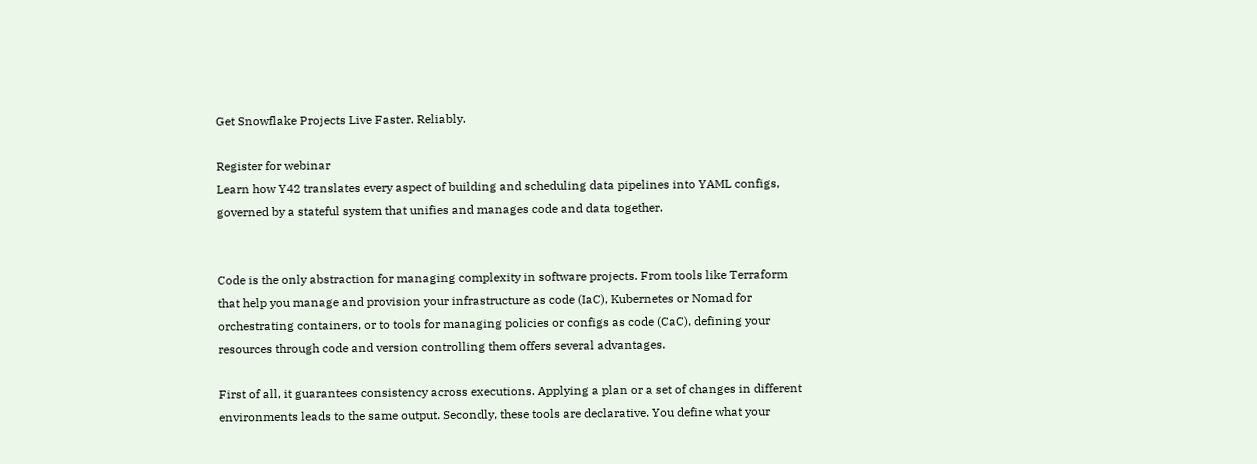Get Snowflake Projects Live Faster. Reliably.

Register for webinar
Learn how Y42 translates every aspect of building and scheduling data pipelines into YAML configs, governed by a stateful system that unifies and manages code and data together.


Code is the only abstraction for managing complexity in software projects. From tools like Terraform that help you manage and provision your infrastructure as code (IaC), Kubernetes or Nomad for orchestrating containers, or to tools for managing policies or configs as code (CaC), defining your resources through code and version controlling them offers several advantages.

First of all, it guarantees consistency across executions. Applying a plan or a set of changes in different environments leads to the same output. Secondly, these tools are declarative. You define what your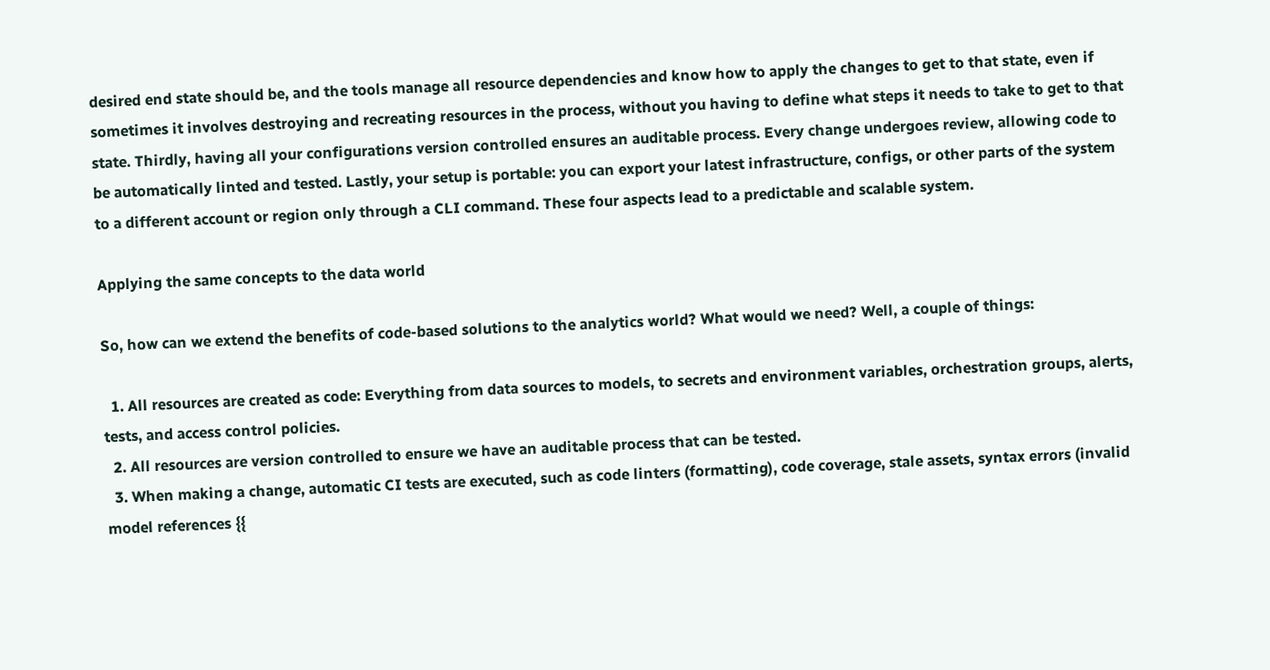desired end state should be, and the tools manage all resource dependencies and know how to apply the changes to get to that state, even if sometimes it involves destroying and recreating resources in the process, without you having to define what steps it needs to take to get to that state. Thirdly, having all your configurations version controlled ensures an auditable process. Every change undergoes review, allowing code to be automatically linted and tested. Lastly, your setup is portable: you can export your latest infrastructure, configs, or other parts of the system to a different account or region only through a CLI command. These four aspects lead to a predictable and scalable system.

Applying the same concepts to the data world

So, how can we extend the benefits of code-based solutions to the analytics world? What would we need? Well, a couple of things:

  1. All resources are created as code: Everything from data sources to models, to secrets and environment variables, orchestration groups, alerts, tests, and access control policies.
  2. All resources are version controlled to ensure we have an auditable process that can be tested.
  3. When making a change, automatic CI tests are executed, such as code linters (formatting), code coverage, stale assets, syntax errors (invalid model references {{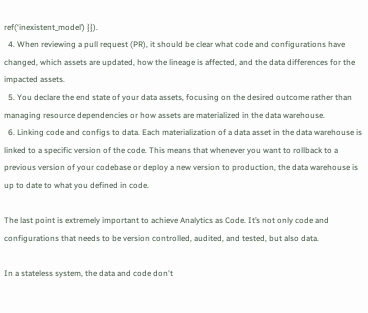ref(‘inexistent_model’) }}).
  4. When reviewing a pull request (PR), it should be clear what code and configurations have changed, which assets are updated, how the lineage is affected, and the data differences for the impacted assets.
  5. You declare the end state of your data assets, focusing on the desired outcome rather than managing resource dependencies or how assets are materialized in the data warehouse.
  6. Linking code and configs to data. Each materialization of a data asset in the data warehouse is linked to a specific version of the code. This means that whenever you want to rollback to a previous version of your codebase or deploy a new version to production, the data warehouse is up to date to what you defined in code.

The last point is extremely important to achieve Analytics as Code. It’s not only code and configurations that needs to be version controlled, audited, and tested, but also data.

In a stateless system, the data and code don't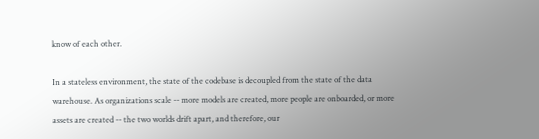know of each other.

In a stateless environment, the state of the codebase is decoupled from the state of the data warehouse. As organizations scale -- more models are created, more people are onboarded, or more assets are created -- the two worlds drift apart, and therefore, our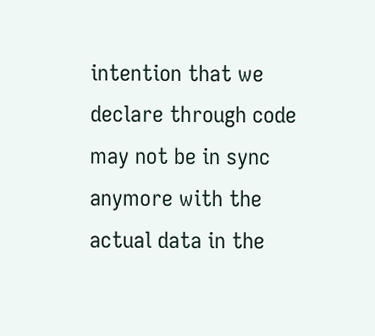intention that we declare through code may not be in sync anymore with the actual data in the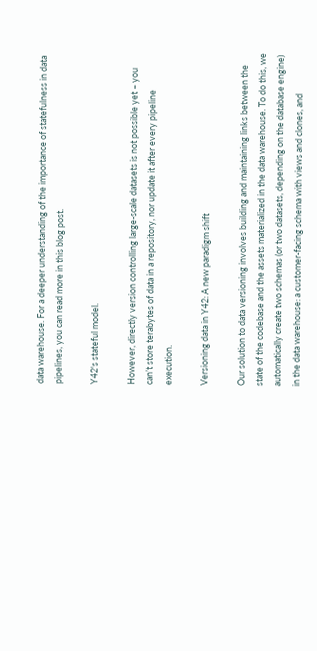data warehouse. For a deeper understanding of the importance of statefulness in data pipelines, you can read more in this blog post.

Y42's stateful model.

However, directly version controlling large-scale datasets is not possible yet – you can’t store terabytes of data in a repository, nor update it after every pipeline execution.

Versioning data in Y42: A new paradigm shift

Our solution to data versioning involves building and maintaining links between the state of the codebase and the assets materialized in the data warehouse. To do this, we automatically create two schemas (or two datasets, depending on the database engine) in the data warehouse: a customer-facing schema with views and clones, and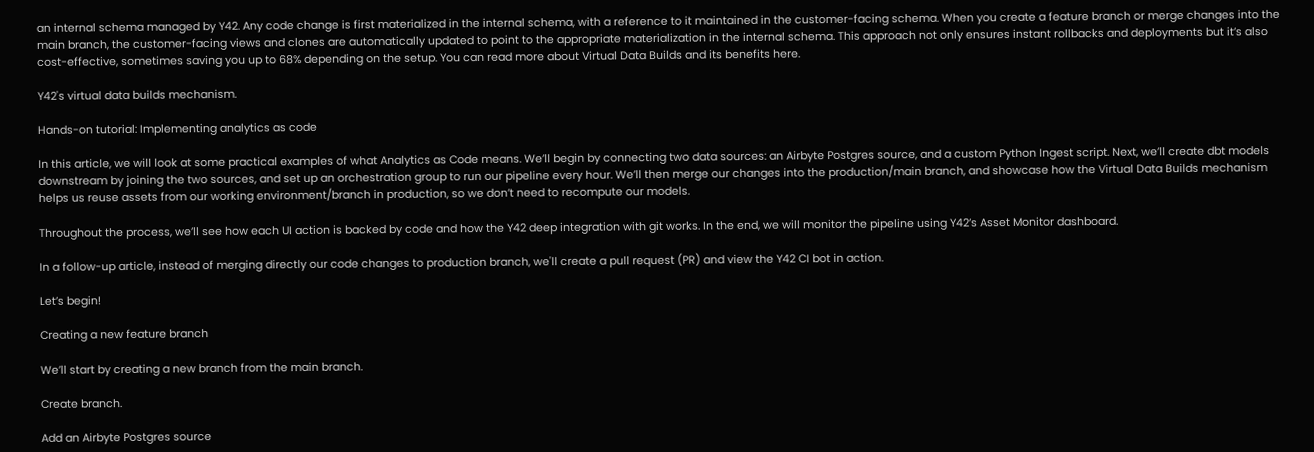an internal schema managed by Y42. Any code change is first materialized in the internal schema, with a reference to it maintained in the customer-facing schema. When you create a feature branch or merge changes into the main branch, the customer-facing views and clones are automatically updated to point to the appropriate materialization in the internal schema. This approach not only ensures instant rollbacks and deployments but it’s also cost-effective, sometimes saving you up to 68% depending on the setup. You can read more about Virtual Data Builds and its benefits here.

Y42's virtual data builds mechanism.

Hands-on tutorial: Implementing analytics as code

In this article, we will look at some practical examples of what Analytics as Code means. We’ll begin by connecting two data sources: an Airbyte Postgres source, and a custom Python Ingest script. Next, we’ll create dbt models downstream by joining the two sources, and set up an orchestration group to run our pipeline every hour. We’ll then merge our changes into the production/main branch, and showcase how the Virtual Data Builds mechanism helps us reuse assets from our working environment/branch in production, so we don’t need to recompute our models.

Throughout the process, we’ll see how each UI action is backed by code and how the Y42 deep integration with git works. In the end, we will monitor the pipeline using Y42’s Asset Monitor dashboard.

In a follow-up article, instead of merging directly our code changes to production branch, we'll create a pull request (PR) and view the Y42 CI bot in action.

Let’s begin!

Creating a new feature branch

We’ll start by creating a new branch from the main branch.

Create branch.

Add an Airbyte Postgres source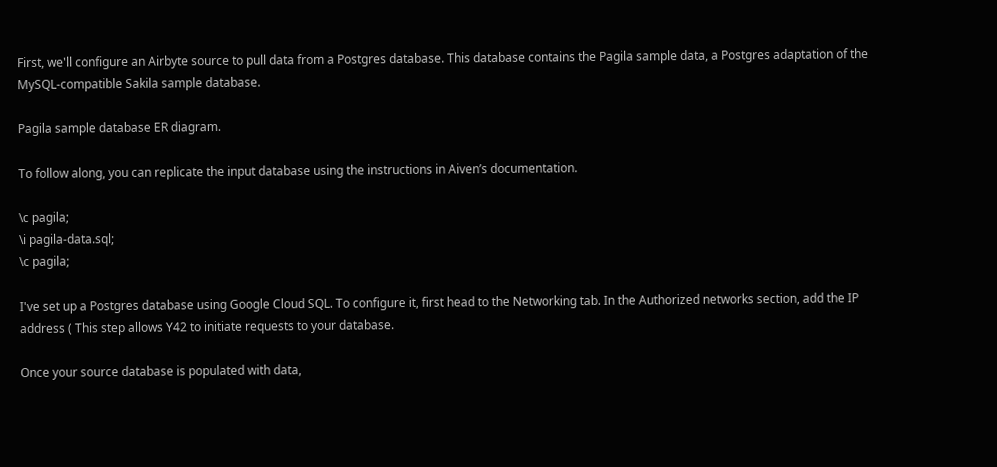First, we'll configure an Airbyte source to pull data from a Postgres database. This database contains the Pagila sample data, a Postgres adaptation of the MySQL-compatible Sakila sample database.

Pagila sample database ER diagram.

To follow along, you can replicate the input database using the instructions in Aiven’s documentation.

\c pagila;
\i pagila-data.sql;
\c pagila;

I've set up a Postgres database using Google Cloud SQL. To configure it, first head to the Networking tab. In the Authorized networks section, add the IP address ( This step allows Y42 to initiate requests to your database.

Once your source database is populated with data,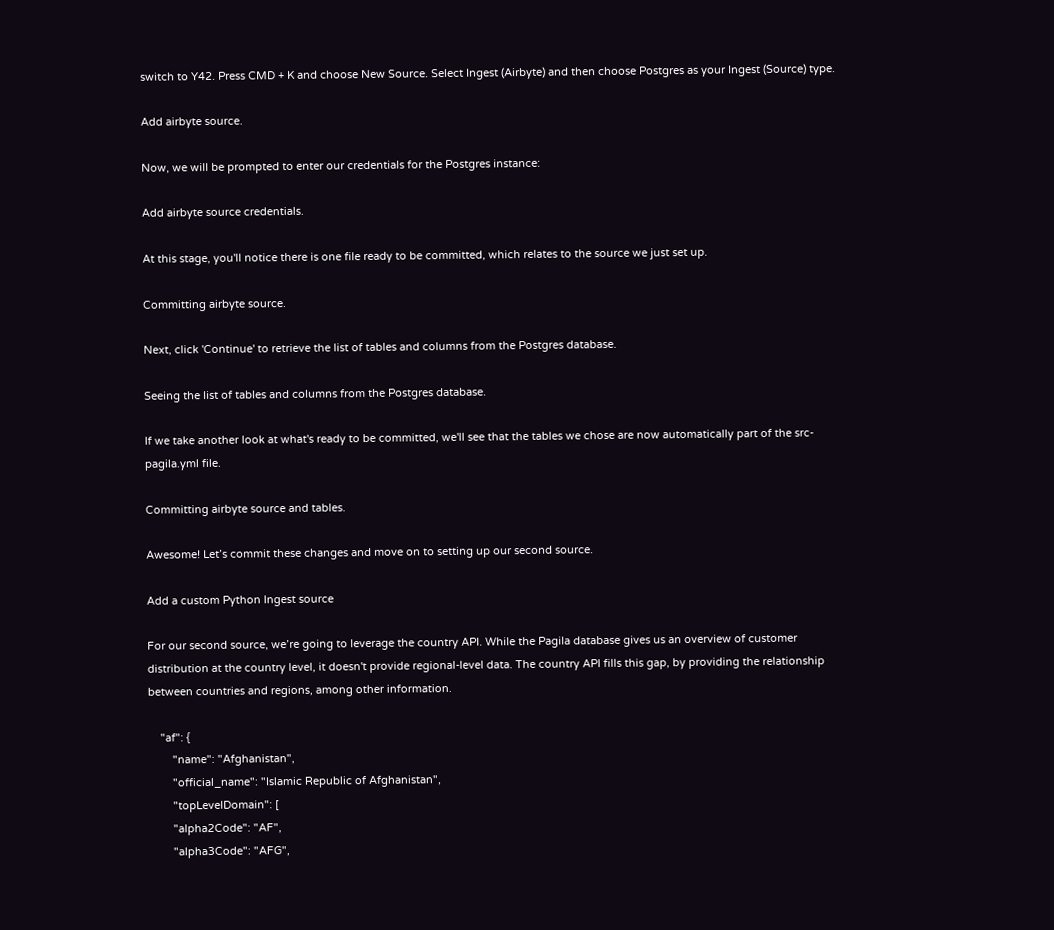switch to Y42. Press CMD + K and choose New Source. Select Ingest (Airbyte) and then choose Postgres as your Ingest (Source) type.

Add airbyte source.

Now, we will be prompted to enter our credentials for the Postgres instance:

Add airbyte source credentials.

At this stage, you'll notice there is one file ready to be committed, which relates to the source we just set up.

Committing airbyte source.

Next, click 'Continue' to retrieve the list of tables and columns from the Postgres database.

Seeing the list of tables and columns from the Postgres database.

If we take another look at what's ready to be committed, we'll see that the tables we chose are now automatically part of the src-pagila.yml file.

Committing airbyte source and tables.

Awesome! Let’s commit these changes and move on to setting up our second source.

Add a custom Python Ingest source

For our second source, we’re going to leverage the country API. While the Pagila database gives us an overview of customer distribution at the country level, it doesn't provide regional-level data. The country API fills this gap, by providing the relationship between countries and regions, among other information.

    "af": {
        "name": "Afghanistan",
        "official_name": "Islamic Republic of Afghanistan",
        "topLevelDomain": [
        "alpha2Code": "AF",
        "alpha3Code": "AFG",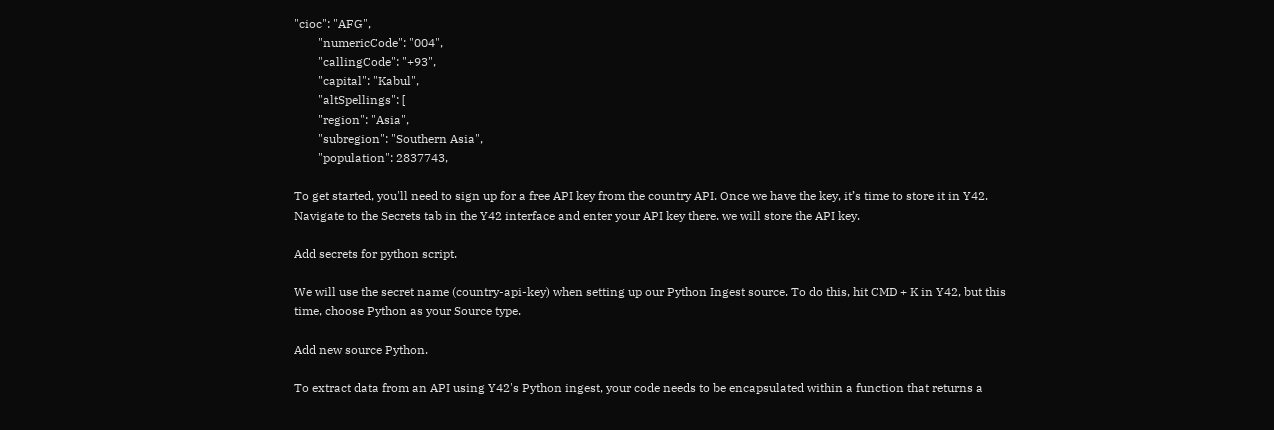"cioc": "AFG",
        "numericCode": "004",
        "callingCode": "+93",
        "capital": "Kabul",
        "altSpellings": [
        "region": "Asia",
        "subregion": "Southern Asia",
        "population": 2837743,

To get started, you'll need to sign up for a free API key from the country API. Once we have the key, it’s time to store it in Y42. Navigate to the Secrets tab in the Y42 interface and enter your API key there. we will store the API key.

Add secrets for python script.

We will use the secret name (country-api-key) when setting up our Python Ingest source. To do this, hit CMD + K in Y42, but this time, choose Python as your Source type.

Add new source Python.

To extract data from an API using Y42's Python ingest, your code needs to be encapsulated within a function that returns a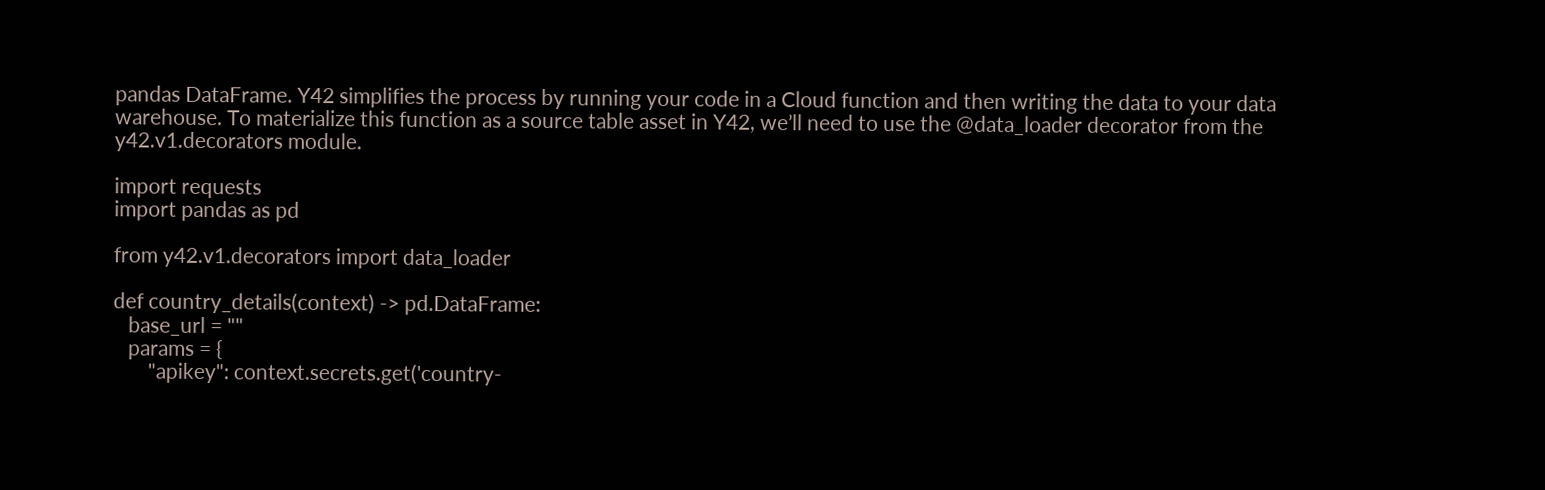pandas DataFrame. Y42 simplifies the process by running your code in a Cloud function and then writing the data to your data warehouse. To materialize this function as a source table asset in Y42, we’ll need to use the @data_loader decorator from the y42.v1.decorators module.

import requests
import pandas as pd

from y42.v1.decorators import data_loader

def country_details(context) -> pd.DataFrame:
   base_url = ""
   params = {
       "apikey": context.secrets.get('country-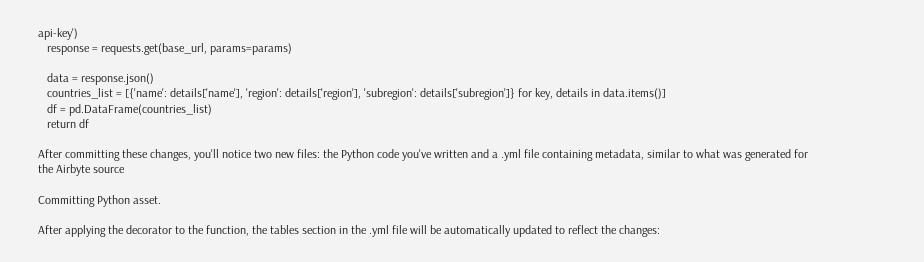api-key')
   response = requests.get(base_url, params=params)

   data = response.json()
   countries_list = [{'name': details['name'], 'region': details['region'], 'subregion': details['subregion']} for key, details in data.items()]
   df = pd.DataFrame(countries_list)
   return df

After committing these changes, you'll notice two new files: the Python code you've written and a .yml file containing metadata, similar to what was generated for the Airbyte source

Committing Python asset.

After applying the decorator to the function, the tables section in the .yml file will be automatically updated to reflect the changes: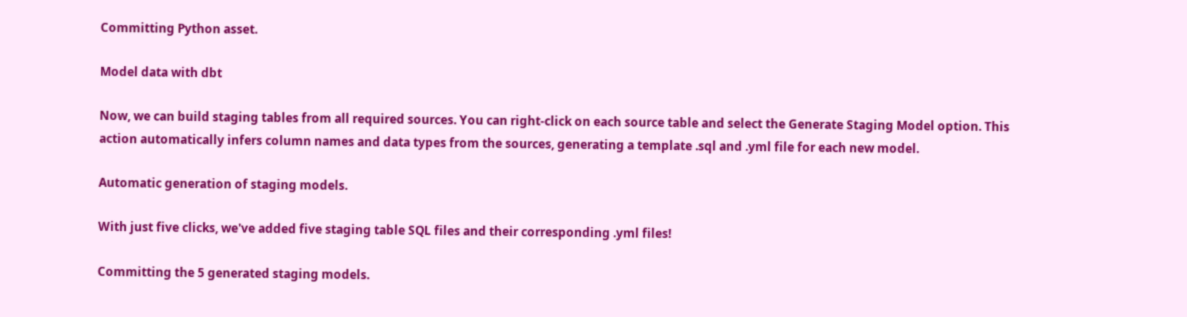Committing Python asset.

Model data with dbt

Now, we can build staging tables from all required sources. You can right-click on each source table and select the Generate Staging Model option. This action automatically infers column names and data types from the sources, generating a template .sql and .yml file for each new model.

Automatic generation of staging models.

With just five clicks, we've added five staging table SQL files and their corresponding .yml files!

Committing the 5 generated staging models.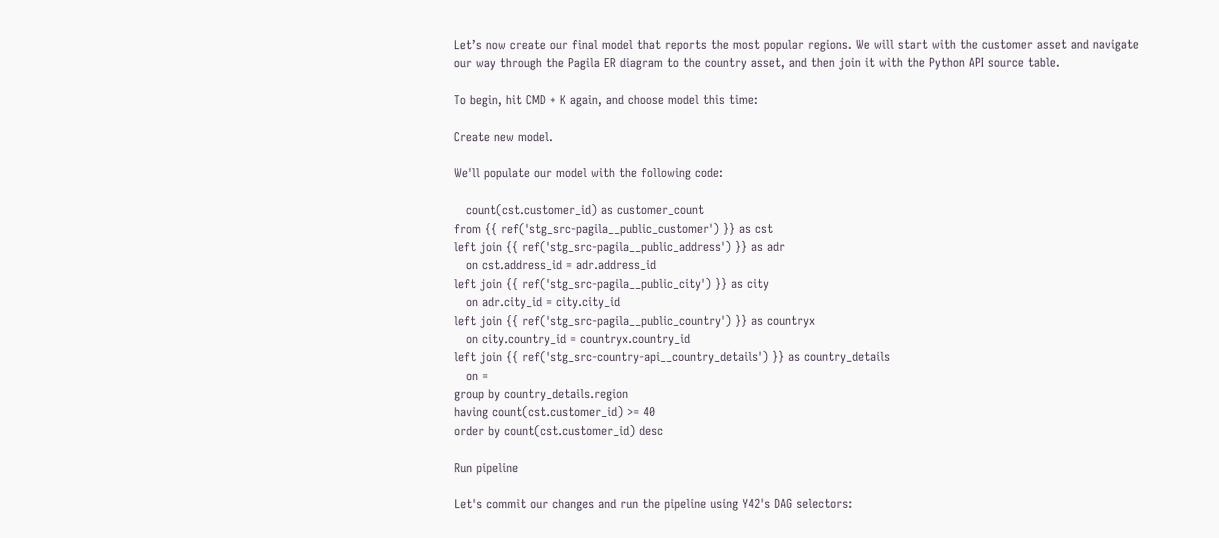Let’s now create our final model that reports the most popular regions. We will start with the customer asset and navigate our way through the Pagila ER diagram to the country asset, and then join it with the Python API source table.

To begin, hit CMD + K again, and choose model this time:

Create new model.

We'll populate our model with the following code:

   count(cst.customer_id) as customer_count
from {{ ref('stg_src-pagila__public_customer') }} as cst
left join {{ ref('stg_src-pagila__public_address') }} as adr
   on cst.address_id = adr.address_id
left join {{ ref('stg_src-pagila__public_city') }} as city
   on adr.city_id = city.city_id
left join {{ ref('stg_src-pagila__public_country') }} as countryx
   on city.country_id = countryx.country_id
left join {{ ref('stg_src-country-api__country_details') }} as country_details
   on =
group by country_details.region
having count(cst.customer_id) >= 40
order by count(cst.customer_id) desc

Run pipeline

Let's commit our changes and run the pipeline using Y42's DAG selectors: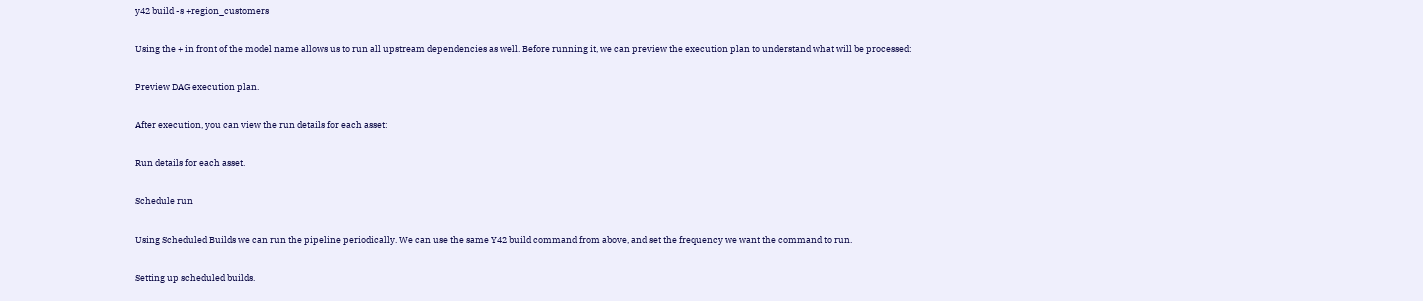y42 build -s +region_customers

Using the + in front of the model name allows us to run all upstream dependencies as well. Before running it, we can preview the execution plan to understand what will be processed:

Preview DAG execution plan.

After execution, you can view the run details for each asset:

Run details for each asset.

Schedule run

Using Scheduled Builds we can run the pipeline periodically. We can use the same Y42 build command from above, and set the frequency we want the command to run.

Setting up scheduled builds.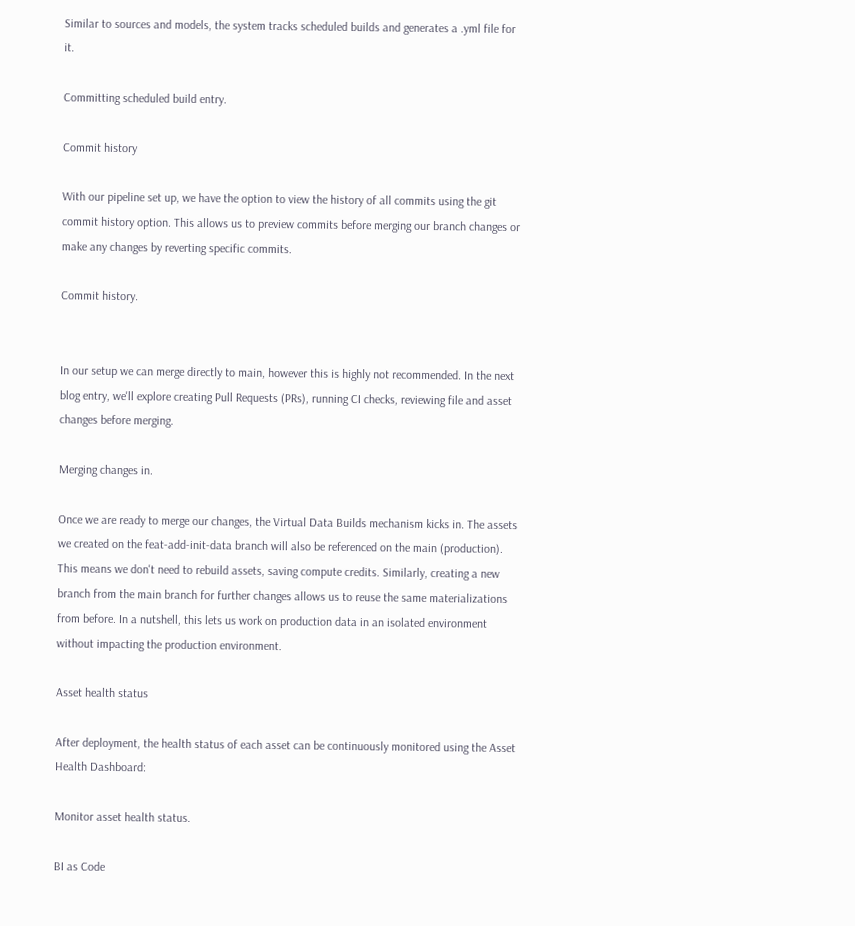Similar to sources and models, the system tracks scheduled builds and generates a .yml file for it.

Committing scheduled build entry.

Commit history

With our pipeline set up, we have the option to view the history of all commits using the git commit history option. This allows us to preview commits before merging our branch changes or make any changes by reverting specific commits.

Commit history.


In our setup we can merge directly to main, however this is highly not recommended. In the next blog entry, we'll explore creating Pull Requests (PRs), running CI checks, reviewing file and asset changes before merging.

Merging changes in.

Once we are ready to merge our changes, the Virtual Data Builds mechanism kicks in. The assets we created on the feat-add-init-data branch will also be referenced on the main (production). This means we don't need to rebuild assets, saving compute credits. Similarly, creating a new branch from the main branch for further changes allows us to reuse the same materializations from before. In a nutshell, this lets us work on production data in an isolated environment without impacting the production environment.

Asset health status

After deployment, the health status of each asset can be continuously monitored using the Asset Health Dashboard:

Monitor asset health status.

BI as Code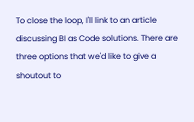To close the loop, I'll link to an article discussing BI as Code solutions. There are three options that we'd like to give a shoutout to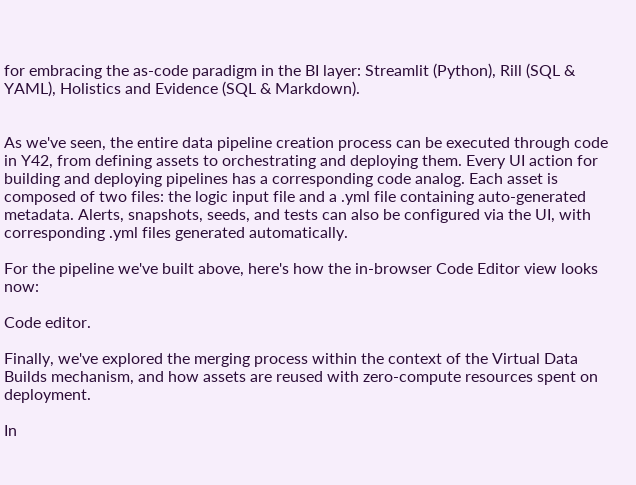for embracing the as-code paradigm in the BI layer: Streamlit (Python), Rill (SQL & YAML), Holistics and Evidence (SQL & Markdown).


As we've seen, the entire data pipeline creation process can be executed through code in Y42, from defining assets to orchestrating and deploying them. Every UI action for building and deploying pipelines has a corresponding code analog. Each asset is composed of two files: the logic input file and a .yml file containing auto-generated metadata. Alerts, snapshots, seeds, and tests can also be configured via the UI, with corresponding .yml files generated automatically.

For the pipeline we've built above, here's how the in-browser Code Editor view looks now:

Code editor.

Finally, we've explored the merging process within the context of the Virtual Data Builds mechanism, and how assets are reused with zero-compute resources spent on deployment.

In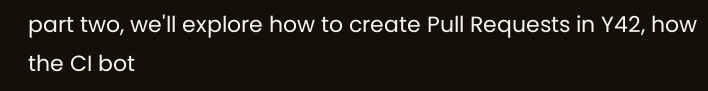part two, we'll explore how to create Pull Requests in Y42, how the CI bot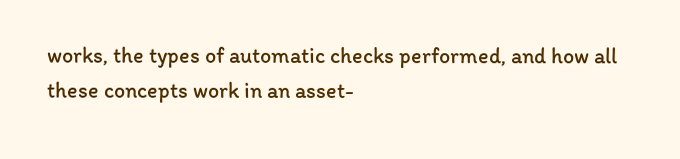works, the types of automatic checks performed, and how all these concepts work in an asset-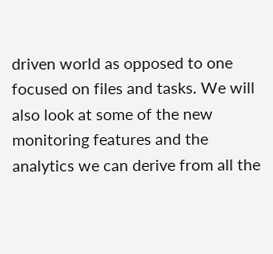driven world as opposed to one focused on files and tasks. We will also look at some of the new monitoring features and the analytics we can derive from all the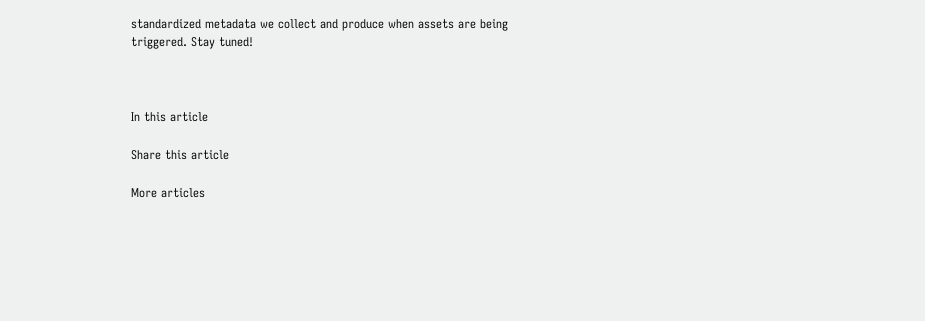standardized metadata we collect and produce when assets are being triggered. Stay tuned!



In this article

Share this article

More articles